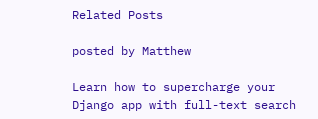Related Posts

posted by Matthew

Learn how to supercharge your Django app with full-text search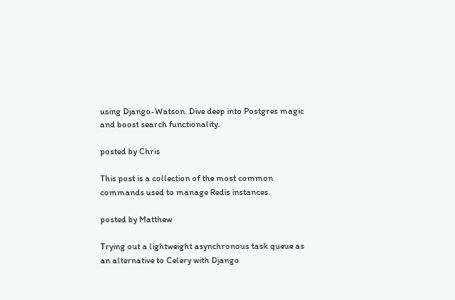using Django-Watson. Dive deep into Postgres magic and boost search functionality.

posted by Chris

This post is a collection of the most common commands used to manage Redis instances.

posted by Matthew

Trying out a lightweight asynchronous task queue as an alternative to Celery with Django